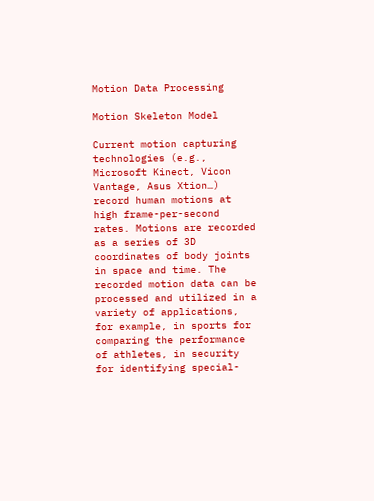Motion Data Processing

Motion Skeleton Model

Current motion capturing technologies (e.g., Microsoft Kinect, Vicon Vantage, Asus Xtion…) record human motions at high frame-per-second rates. Motions are recorded as a series of 3D coordinates of body joints in space and time. The recorded motion data can be processed and utilized in a variety of applications, for example, in sports for comparing the performance of athletes, in security for identifying special-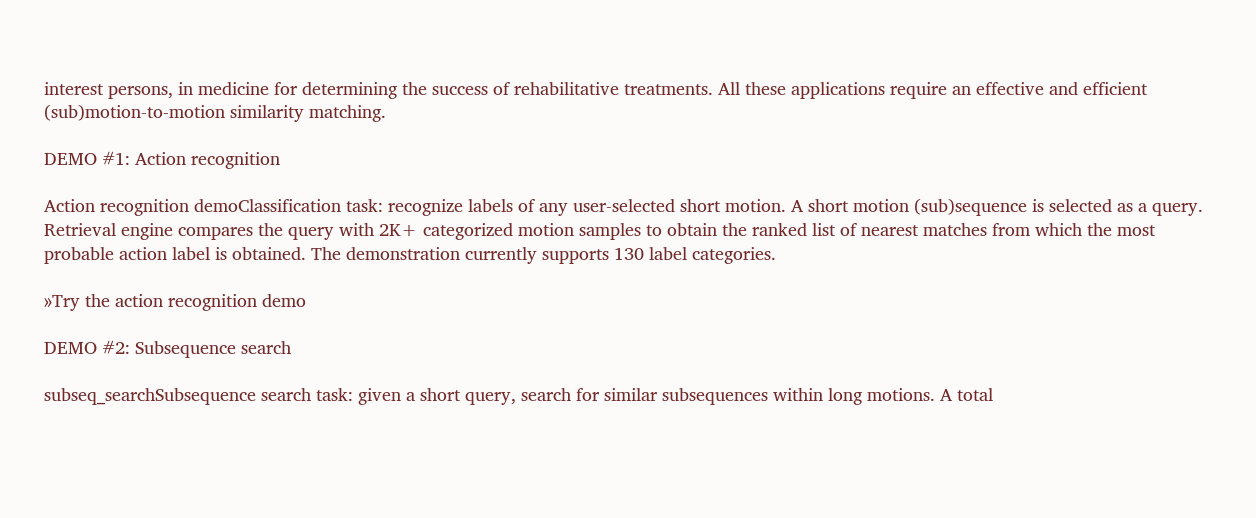interest persons, in medicine for determining the success of rehabilitative treatments. All these applications require an effective and efficient (sub)motion-to-motion similarity matching.

DEMO #1: Action recognition

Action recognition demoClassification task: recognize labels of any user-selected short motion. A short motion (sub)sequence is selected as a query. Retrieval engine compares the query with 2K+ categorized motion samples to obtain the ranked list of nearest matches from which the most probable action label is obtained. The demonstration currently supports 130 label categories.

»Try the action recognition demo

DEMO #2: Subsequence search

subseq_searchSubsequence search task: given a short query, search for similar subsequences within long motions. A total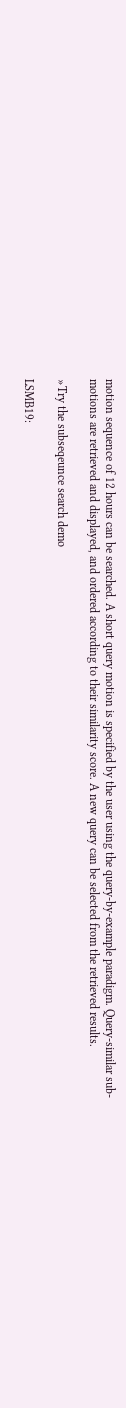motion sequence of 12 hours can be searched. A short query motion is specified by the user using the query-by-example paradigm. Query-similar sub-motions are retrieved and displayed, and ordered according to their similarity score. A new query can be selected from the retrieved results.

»Try the subseqeunce search demo

LSMB19: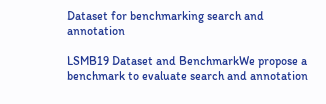Dataset for benchmarking search and annotation

LSMB19 Dataset and BenchmarkWe propose a benchmark to evaluate search and annotation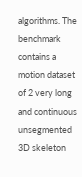algorithms. The benchmark contains a motion dataset of 2 very long and continuous unsegmented 3D skeleton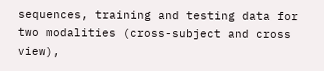sequences, training and testing data for two modalities (cross-subject and cross view),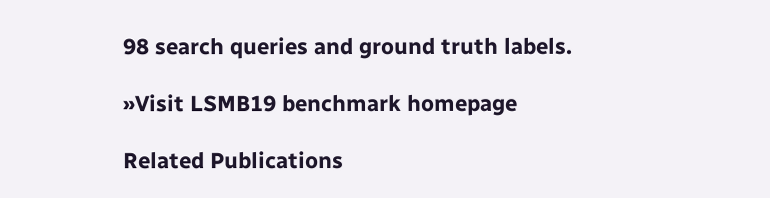98 search queries and ground truth labels.

»Visit LSMB19 benchmark homepage

Related Publications